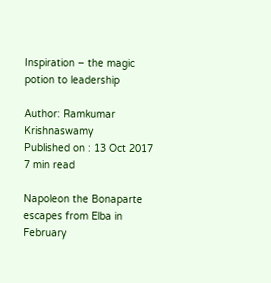Inspiration – the magic potion to leadership

Author: Ramkumar Krishnaswamy
Published on : 13 Oct 2017
7 min read

Napoleon the Bonaparte escapes from Elba in February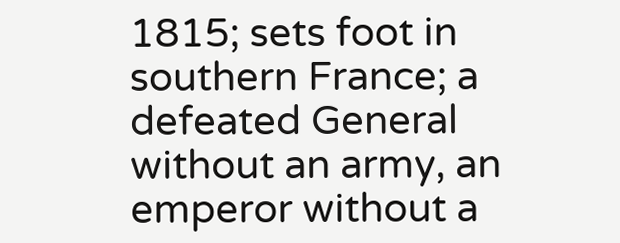1815; sets foot in southern France; a defeated General without an army, an emperor without a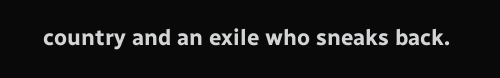country and an exile who sneaks back.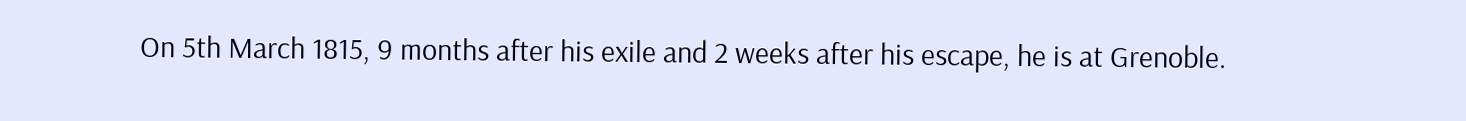On 5th March 1815, 9 months after his exile and 2 weeks after his escape, he is at Grenoble.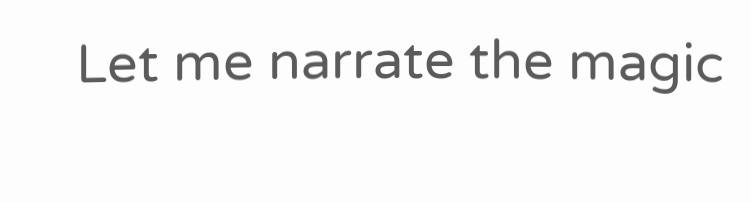Let me narrate the magic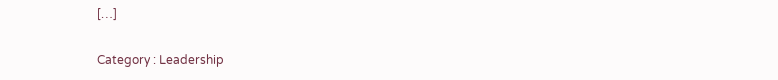[…]

Category : Leadership